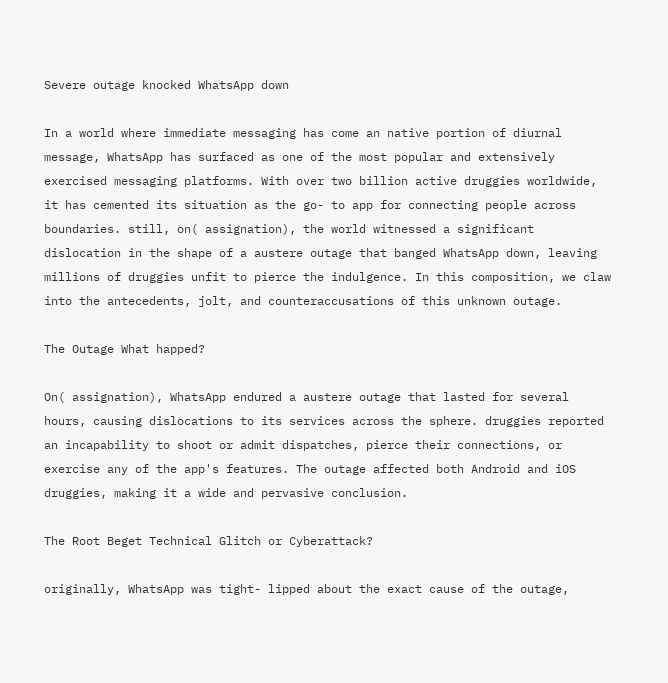Severe outage knocked WhatsApp down

In a world where immediate messaging has come an native portion of diurnal message, WhatsApp has surfaced as one of the most popular and extensively exercised messaging platforms. With over two billion active druggies worldwide, it has cemented its situation as the go- to app for connecting people across boundaries. still, on( assignation), the world witnessed a significant dislocation in the shape of a austere outage that banged WhatsApp down, leaving millions of druggies unfit to pierce the indulgence. In this composition, we claw into the antecedents, jolt, and counteraccusations of this unknown outage.

The Outage What happed?

On( assignation), WhatsApp endured a austere outage that lasted for several hours, causing dislocations to its services across the sphere. druggies reported an incapability to shoot or admit dispatches, pierce their connections, or exercise any of the app's features. The outage affected both Android and iOS druggies, making it a wide and pervasive conclusion.

The Root Beget Technical Glitch or Cyberattack?

originally, WhatsApp was tight- lipped about the exact cause of the outage,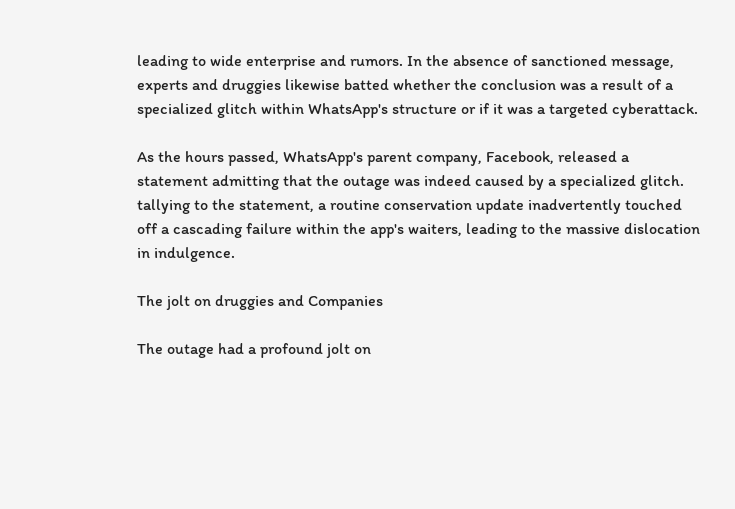leading to wide enterprise and rumors. In the absence of sanctioned message, experts and druggies likewise batted whether the conclusion was a result of a specialized glitch within WhatsApp's structure or if it was a targeted cyberattack.

As the hours passed, WhatsApp's parent company, Facebook, released a statement admitting that the outage was indeed caused by a specialized glitch. tallying to the statement, a routine conservation update inadvertently touched off a cascading failure within the app's waiters, leading to the massive dislocation in indulgence.

The jolt on druggies and Companies

The outage had a profound jolt on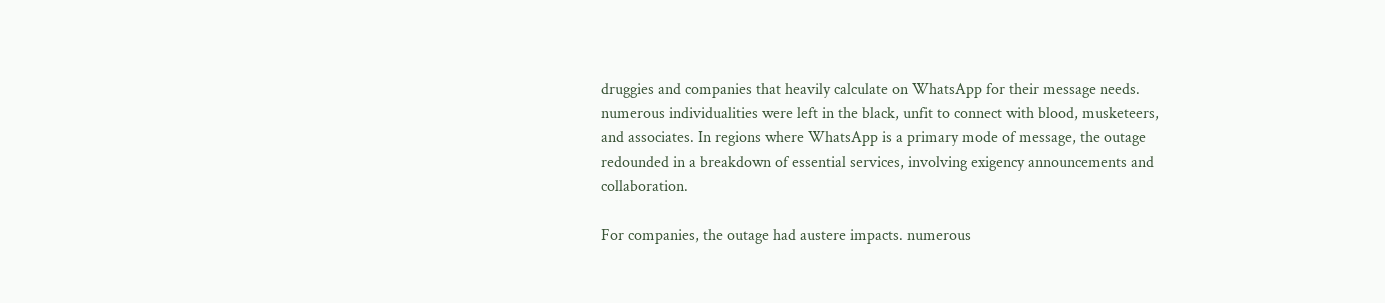druggies and companies that heavily calculate on WhatsApp for their message needs. numerous individualities were left in the black, unfit to connect with blood, musketeers, and associates. In regions where WhatsApp is a primary mode of message, the outage redounded in a breakdown of essential services, involving exigency announcements and collaboration.

For companies, the outage had austere impacts. numerous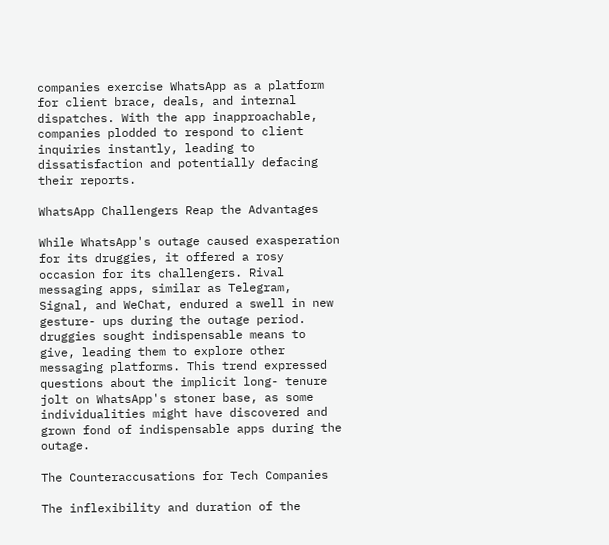companies exercise WhatsApp as a platform for client brace, deals, and internal dispatches. With the app inapproachable, companies plodded to respond to client inquiries instantly, leading to dissatisfaction and potentially defacing their reports.

WhatsApp Challengers Reap the Advantages

While WhatsApp's outage caused exasperation for its druggies, it offered a rosy occasion for its challengers. Rival messaging apps, similar as Telegram, Signal, and WeChat, endured a swell in new gesture- ups during the outage period. druggies sought indispensable means to give, leading them to explore other messaging platforms. This trend expressed questions about the implicit long- tenure jolt on WhatsApp's stoner base, as some individualities might have discovered and grown fond of indispensable apps during the outage.

The Counteraccusations for Tech Companies

The inflexibility and duration of the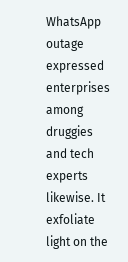WhatsApp outage expressed enterprises among druggies and tech experts likewise. It exfoliate light on the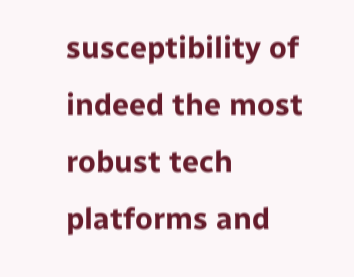susceptibility of indeed the most robust tech platforms and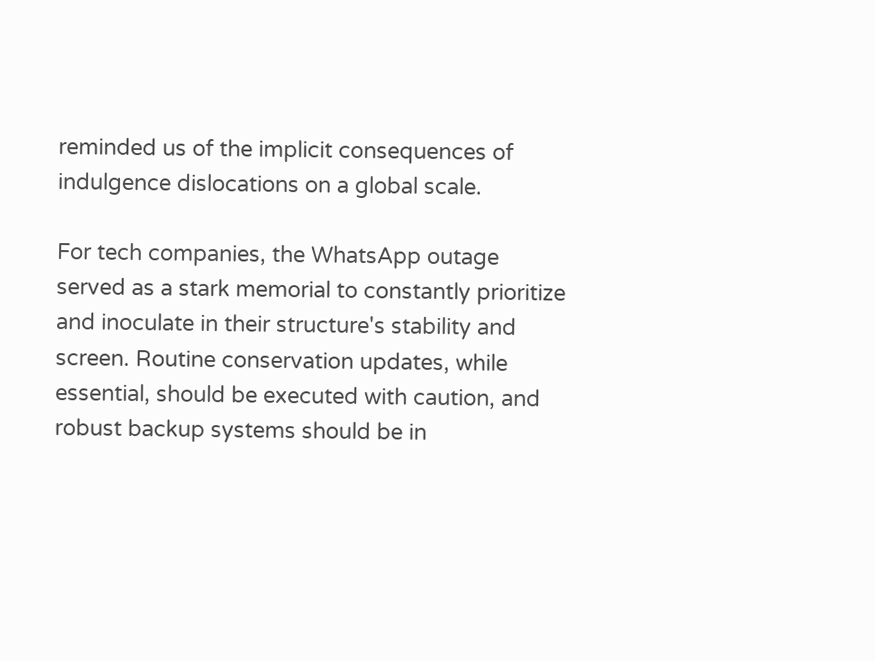reminded us of the implicit consequences of indulgence dislocations on a global scale.

For tech companies, the WhatsApp outage served as a stark memorial to constantly prioritize and inoculate in their structure's stability and screen. Routine conservation updates, while essential, should be executed with caution, and robust backup systems should be in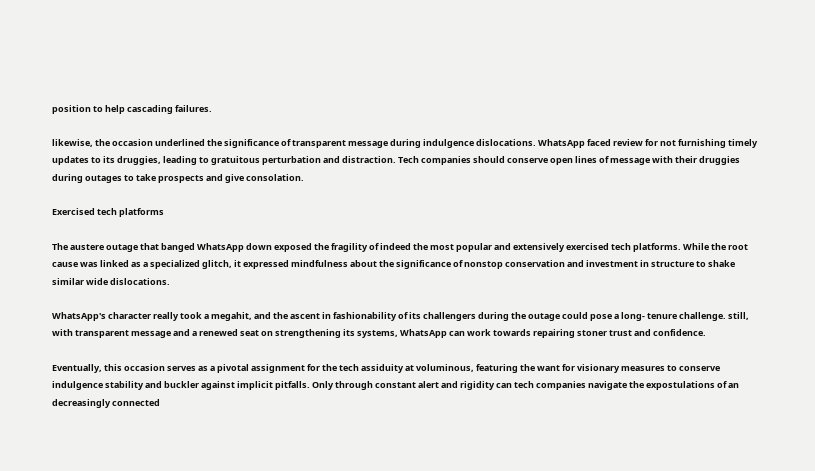position to help cascading failures.

likewise, the occasion underlined the significance of transparent message during indulgence dislocations. WhatsApp faced review for not furnishing timely updates to its druggies, leading to gratuitous perturbation and distraction. Tech companies should conserve open lines of message with their druggies during outages to take prospects and give consolation.

Exercised tech platforms

The austere outage that banged WhatsApp down exposed the fragility of indeed the most popular and extensively exercised tech platforms. While the root cause was linked as a specialized glitch, it expressed mindfulness about the significance of nonstop conservation and investment in structure to shake similar wide dislocations.

WhatsApp's character really took a megahit, and the ascent in fashionability of its challengers during the outage could pose a long- tenure challenge. still, with transparent message and a renewed seat on strengthening its systems, WhatsApp can work towards repairing stoner trust and confidence.

Eventually, this occasion serves as a pivotal assignment for the tech assiduity at voluminous, featuring the want for visionary measures to conserve indulgence stability and buckler against implicit pitfalls. Only through constant alert and rigidity can tech companies navigate the expostulations of an decreasingly connected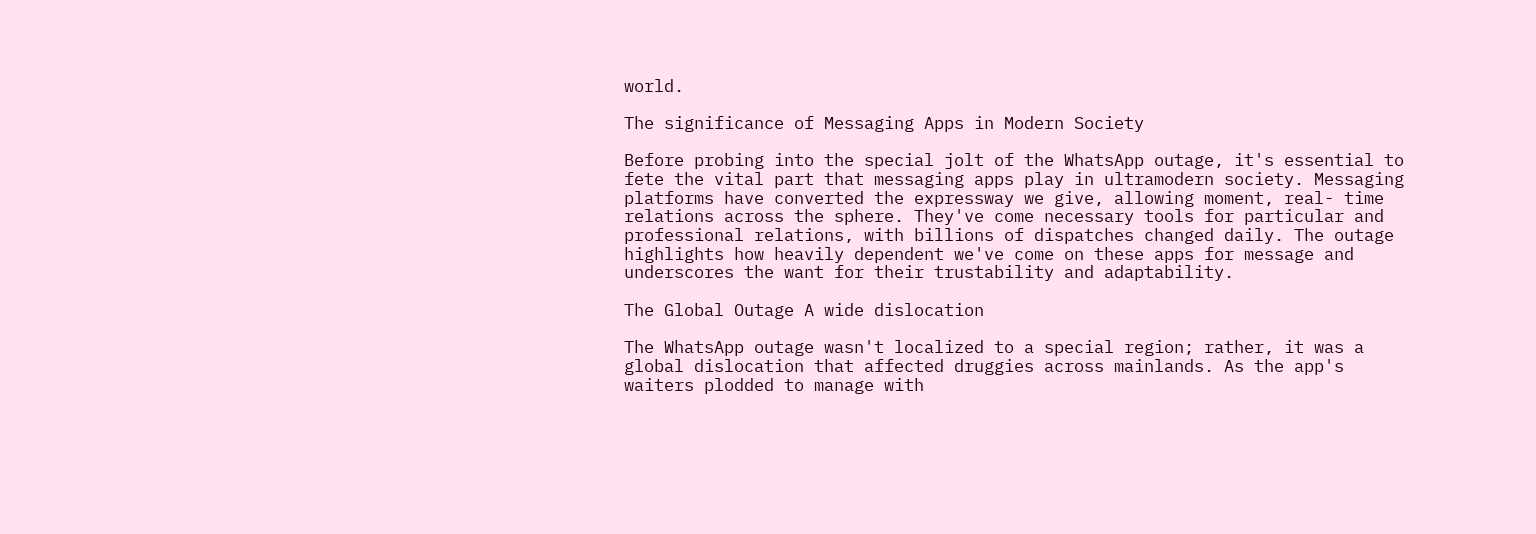world.

The significance of Messaging Apps in Modern Society

Before probing into the special jolt of the WhatsApp outage, it's essential to fete the vital part that messaging apps play in ultramodern society. Messaging platforms have converted the expressway we give, allowing moment, real- time relations across the sphere. They've come necessary tools for particular and professional relations, with billions of dispatches changed daily. The outage highlights how heavily dependent we've come on these apps for message and underscores the want for their trustability and adaptability.

The Global Outage A wide dislocation

The WhatsApp outage wasn't localized to a special region; rather, it was a global dislocation that affected druggies across mainlands. As the app's waiters plodded to manage with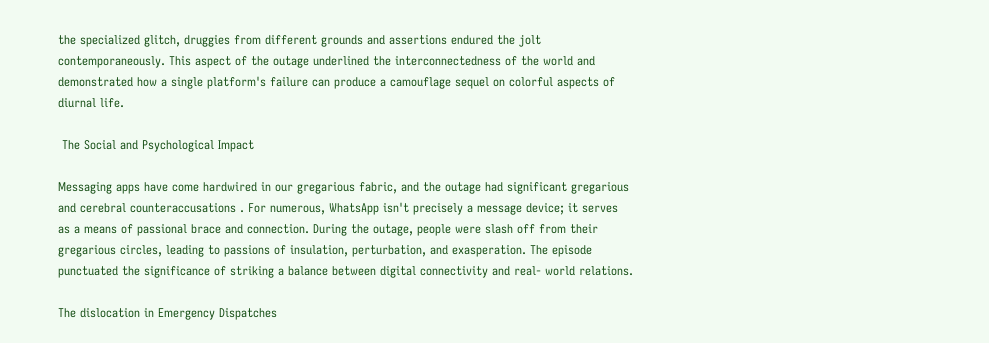the specialized glitch, druggies from different grounds and assertions endured the jolt contemporaneously. This aspect of the outage underlined the interconnectedness of the world and demonstrated how a single platform's failure can produce a camouflage sequel on colorful aspects of diurnal life.

 The Social and Psychological Impact

Messaging apps have come hardwired in our gregarious fabric, and the outage had significant gregarious and cerebral counteraccusations . For numerous, WhatsApp isn't precisely a message device; it serves as a means of passional brace and connection. During the outage, people were slash off from their gregarious circles, leading to passions of insulation, perturbation, and exasperation. The episode punctuated the significance of striking a balance between digital connectivity and real- world relations.

The dislocation in Emergency Dispatches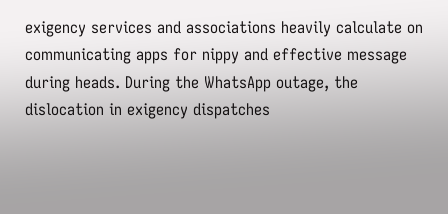exigency services and associations heavily calculate on communicating apps for nippy and effective message during heads. During the WhatsApp outage, the dislocation in exigency dispatches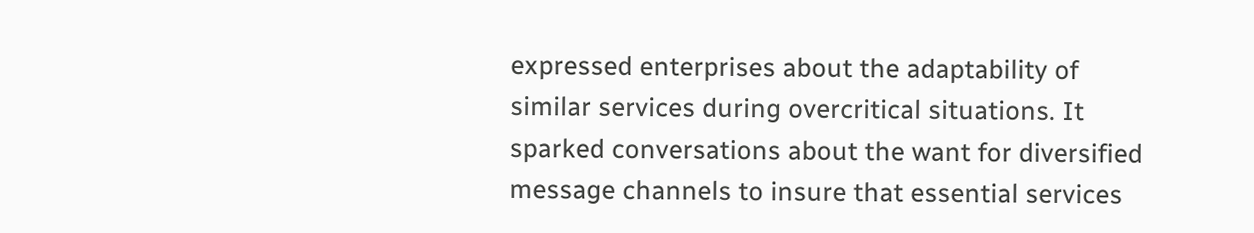expressed enterprises about the adaptability of similar services during overcritical situations. It sparked conversations about the want for diversified message channels to insure that essential services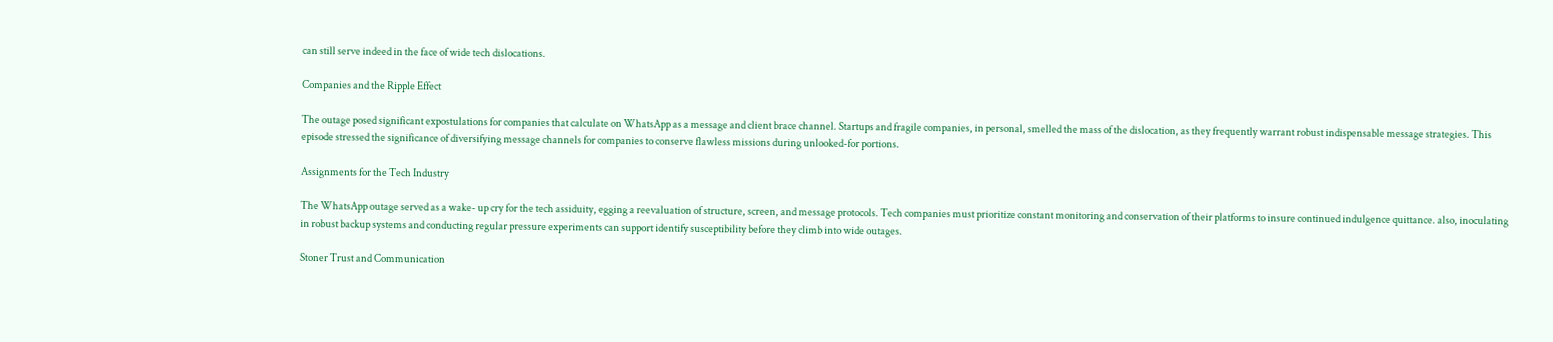can still serve indeed in the face of wide tech dislocations.

Companies and the Ripple Effect

The outage posed significant expostulations for companies that calculate on WhatsApp as a message and client brace channel. Startups and fragile companies, in personal, smelled the mass of the dislocation, as they frequently warrant robust indispensable message strategies. This episode stressed the significance of diversifying message channels for companies to conserve flawless missions during unlooked-for portions.

Assignments for the Tech Industry

The WhatsApp outage served as a wake- up cry for the tech assiduity, egging a reevaluation of structure, screen, and message protocols. Tech companies must prioritize constant monitoring and conservation of their platforms to insure continued indulgence quittance. also, inoculating in robust backup systems and conducting regular pressure experiments can support identify susceptibility before they climb into wide outages.

Stoner Trust and Communication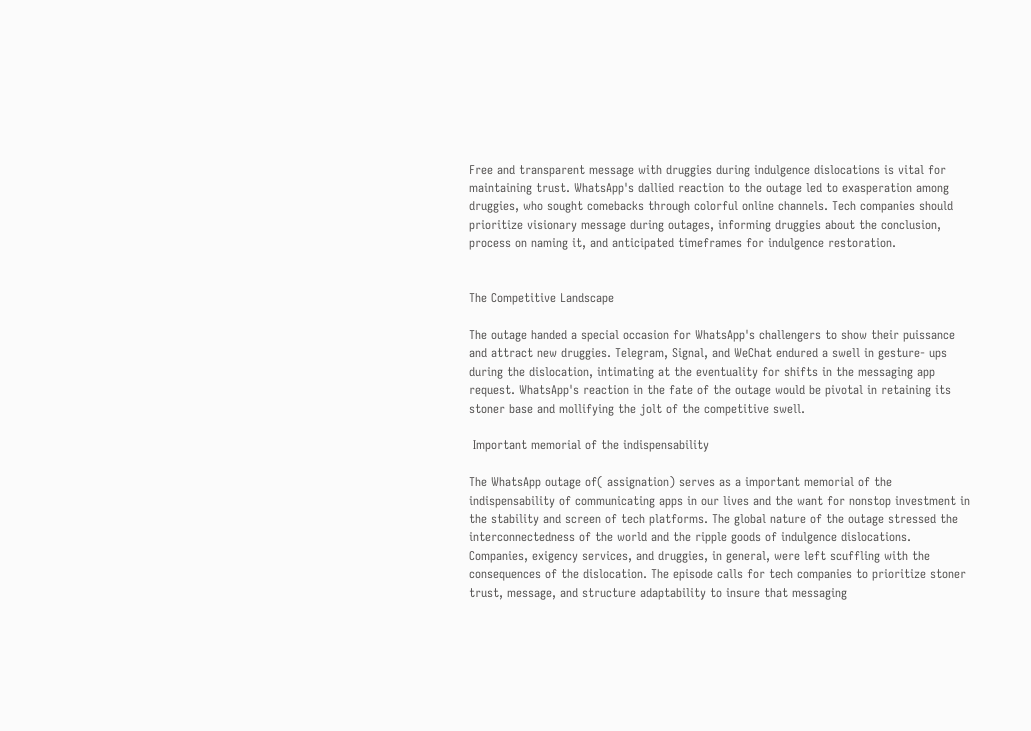Free and transparent message with druggies during indulgence dislocations is vital for maintaining trust. WhatsApp's dallied reaction to the outage led to exasperation among druggies, who sought comebacks through colorful online channels. Tech companies should prioritize visionary message during outages, informing druggies about the conclusion, process on naming it, and anticipated timeframes for indulgence restoration.


The Competitive Landscape

The outage handed a special occasion for WhatsApp's challengers to show their puissance and attract new druggies. Telegram, Signal, and WeChat endured a swell in gesture- ups during the dislocation, intimating at the eventuality for shifts in the messaging app request. WhatsApp's reaction in the fate of the outage would be pivotal in retaining its stoner base and mollifying the jolt of the competitive swell.

 Important memorial of the indispensability

The WhatsApp outage of( assignation) serves as a important memorial of the indispensability of communicating apps in our lives and the want for nonstop investment in the stability and screen of tech platforms. The global nature of the outage stressed the interconnectedness of the world and the ripple goods of indulgence dislocations. Companies, exigency services, and druggies, in general, were left scuffling with the consequences of the dislocation. The episode calls for tech companies to prioritize stoner trust, message, and structure adaptability to insure that messaging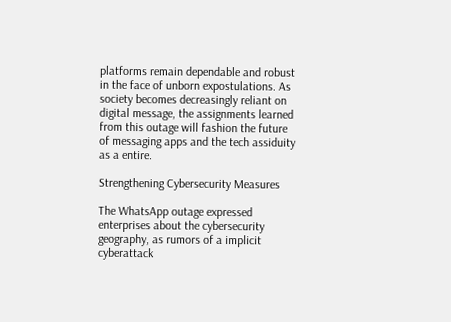platforms remain dependable and robust in the face of unborn expostulations. As society becomes decreasingly reliant on digital message, the assignments learned from this outage will fashion the future of messaging apps and the tech assiduity as a entire.

Strengthening Cybersecurity Measures

The WhatsApp outage expressed enterprises about the cybersecurity geography, as rumors of a implicit cyberattack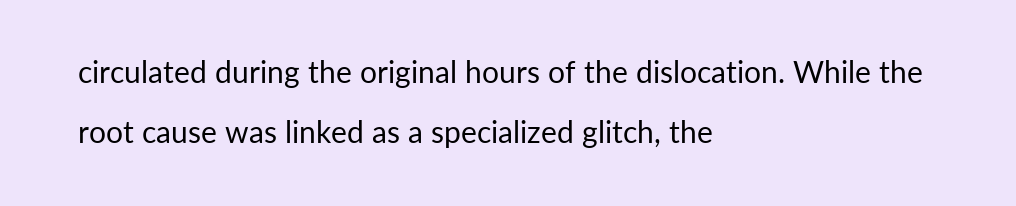circulated during the original hours of the dislocation. While the root cause was linked as a specialized glitch, the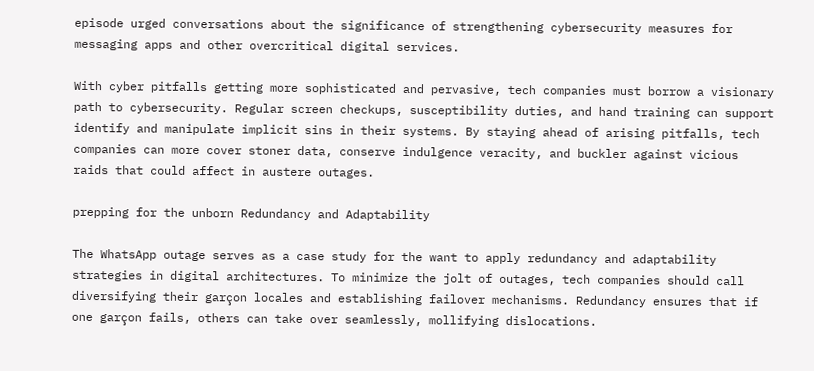episode urged conversations about the significance of strengthening cybersecurity measures for messaging apps and other overcritical digital services.

With cyber pitfalls getting more sophisticated and pervasive, tech companies must borrow a visionary path to cybersecurity. Regular screen checkups, susceptibility duties, and hand training can support identify and manipulate implicit sins in their systems. By staying ahead of arising pitfalls, tech companies can more cover stoner data, conserve indulgence veracity, and buckler against vicious raids that could affect in austere outages.

prepping for the unborn Redundancy and Adaptability

The WhatsApp outage serves as a case study for the want to apply redundancy and adaptability strategies in digital architectures. To minimize the jolt of outages, tech companies should call diversifying their garçon locales and establishing failover mechanisms. Redundancy ensures that if one garçon fails, others can take over seamlessly, mollifying dislocations.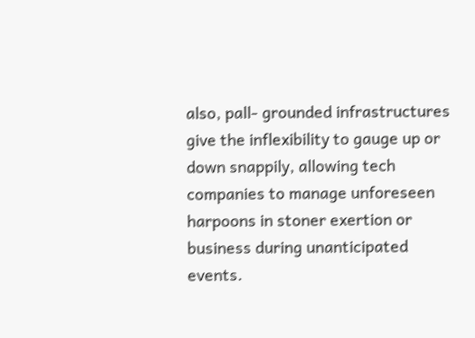also, pall- grounded infrastructures give the inflexibility to gauge up or down snappily, allowing tech companies to manage unforeseen harpoons in stoner exertion or business during unanticipated events.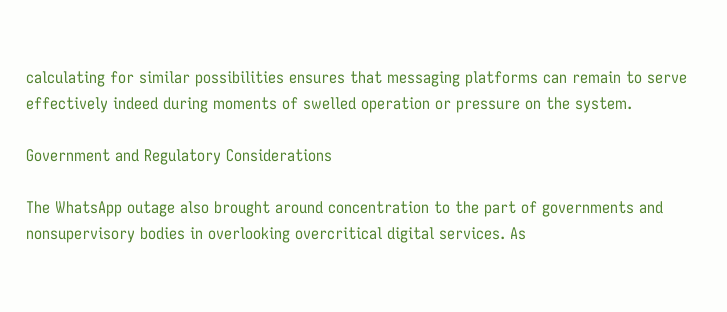calculating for similar possibilities ensures that messaging platforms can remain to serve effectively indeed during moments of swelled operation or pressure on the system.

Government and Regulatory Considerations

The WhatsApp outage also brought around concentration to the part of governments and nonsupervisory bodies in overlooking overcritical digital services. As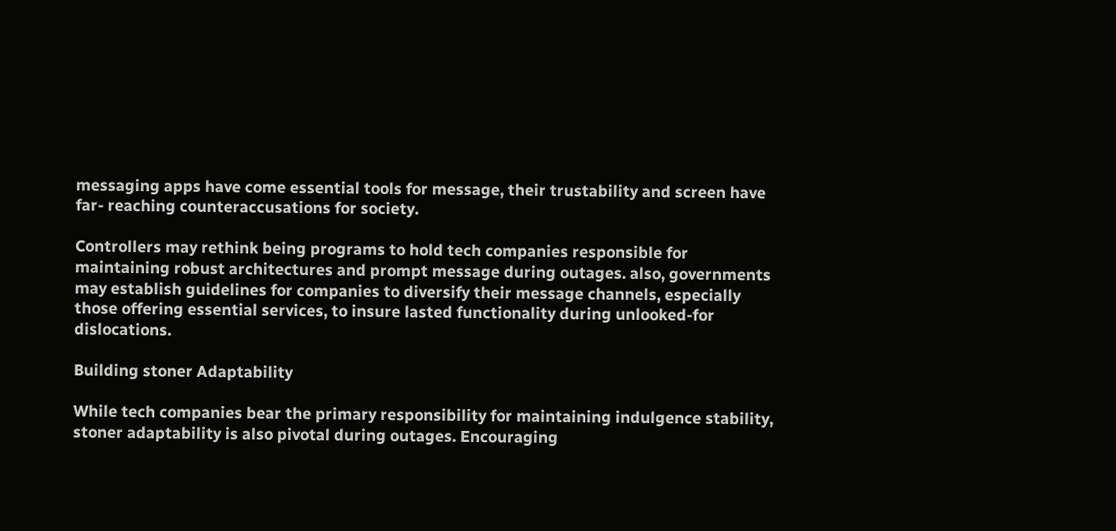messaging apps have come essential tools for message, their trustability and screen have far- reaching counteraccusations for society.

Controllers may rethink being programs to hold tech companies responsible for maintaining robust architectures and prompt message during outages. also, governments may establish guidelines for companies to diversify their message channels, especially those offering essential services, to insure lasted functionality during unlooked-for dislocations.

Building stoner Adaptability

While tech companies bear the primary responsibility for maintaining indulgence stability, stoner adaptability is also pivotal during outages. Encouraging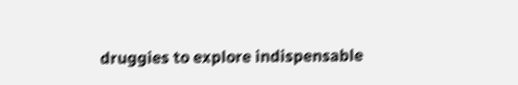druggies to explore indispensable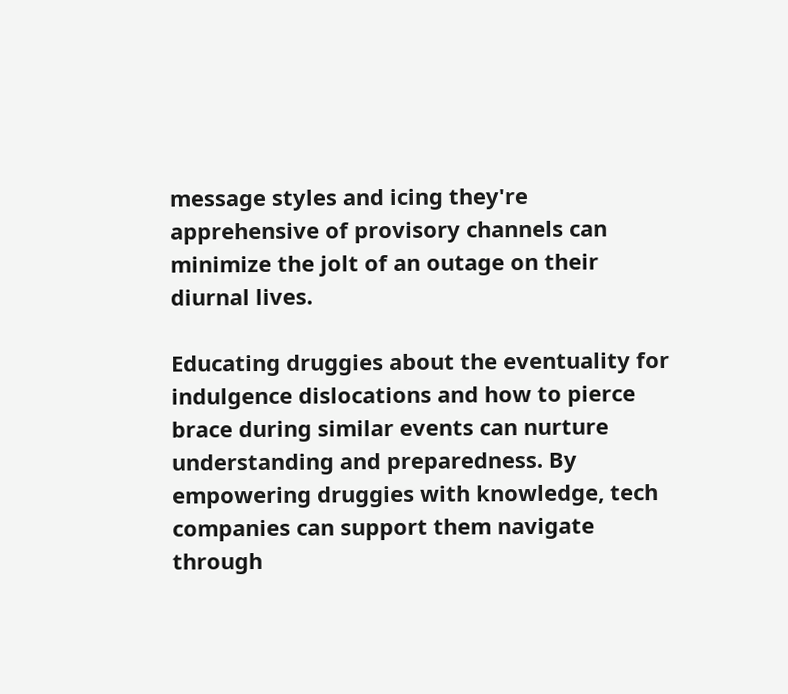message styles and icing they're apprehensive of provisory channels can minimize the jolt of an outage on their diurnal lives.

Educating druggies about the eventuality for indulgence dislocations and how to pierce brace during similar events can nurture understanding and preparedness. By empowering druggies with knowledge, tech companies can support them navigate through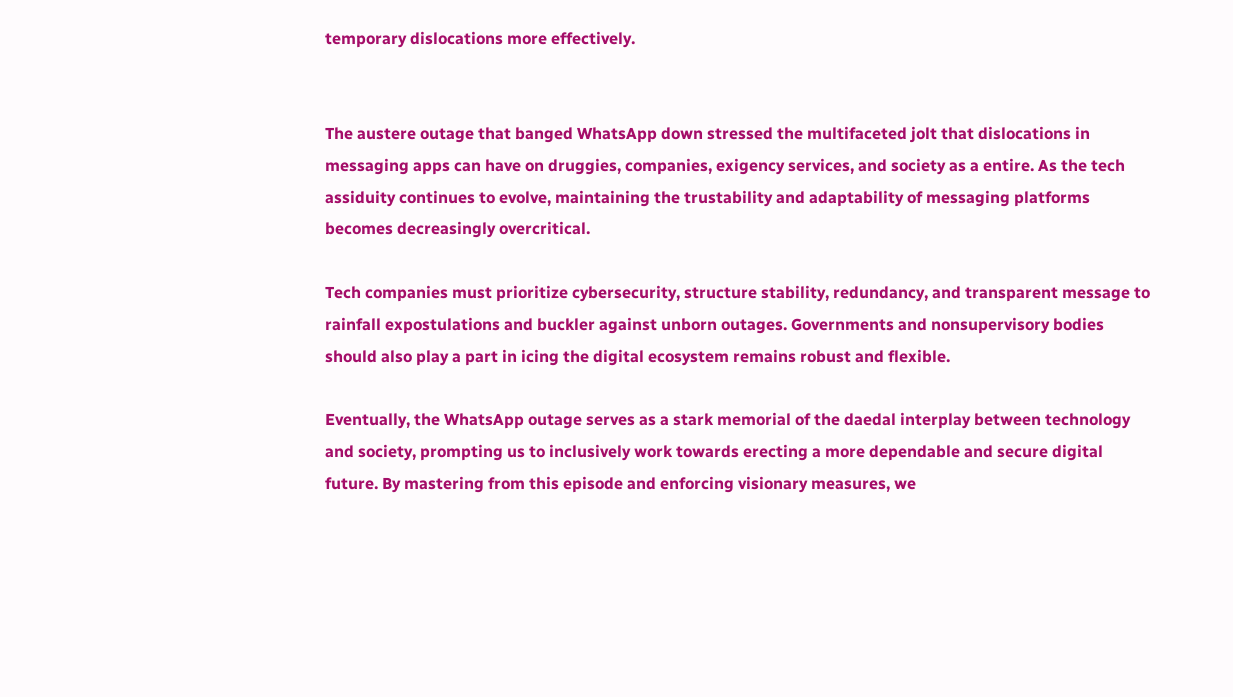temporary dislocations more effectively.


The austere outage that banged WhatsApp down stressed the multifaceted jolt that dislocations in messaging apps can have on druggies, companies, exigency services, and society as a entire. As the tech assiduity continues to evolve, maintaining the trustability and adaptability of messaging platforms becomes decreasingly overcritical.

Tech companies must prioritize cybersecurity, structure stability, redundancy, and transparent message to rainfall expostulations and buckler against unborn outages. Governments and nonsupervisory bodies should also play a part in icing the digital ecosystem remains robust and flexible.

Eventually, the WhatsApp outage serves as a stark memorial of the daedal interplay between technology and society, prompting us to inclusively work towards erecting a more dependable and secure digital future. By mastering from this episode and enforcing visionary measures, we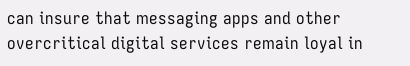can insure that messaging apps and other overcritical digital services remain loyal in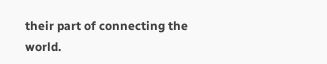their part of connecting the world.